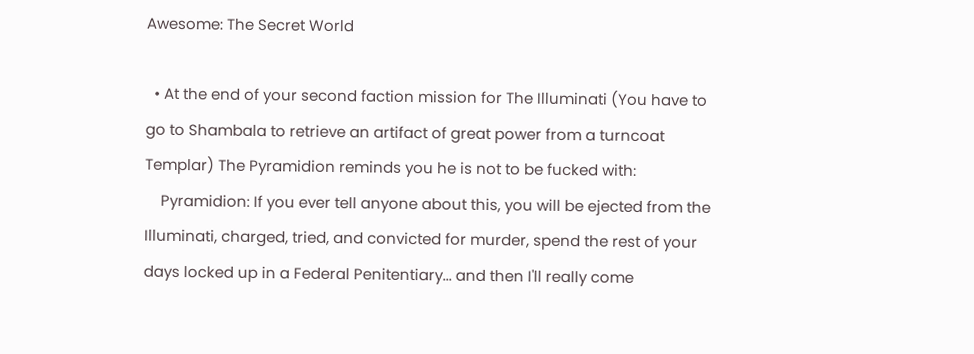Awesome: The Secret World

  • At the end of your second faction mission for The Illuminati (You have to go to Shambala to retrieve an artifact of great power from a turncoat Templar) The Pyramidion reminds you he is not to be fucked with:
    Pyramidion: If you ever tell anyone about this, you will be ejected from the Illuminati, charged, tried, and convicted for murder, spend the rest of your days locked up in a Federal Penitentiary... and then I'll really come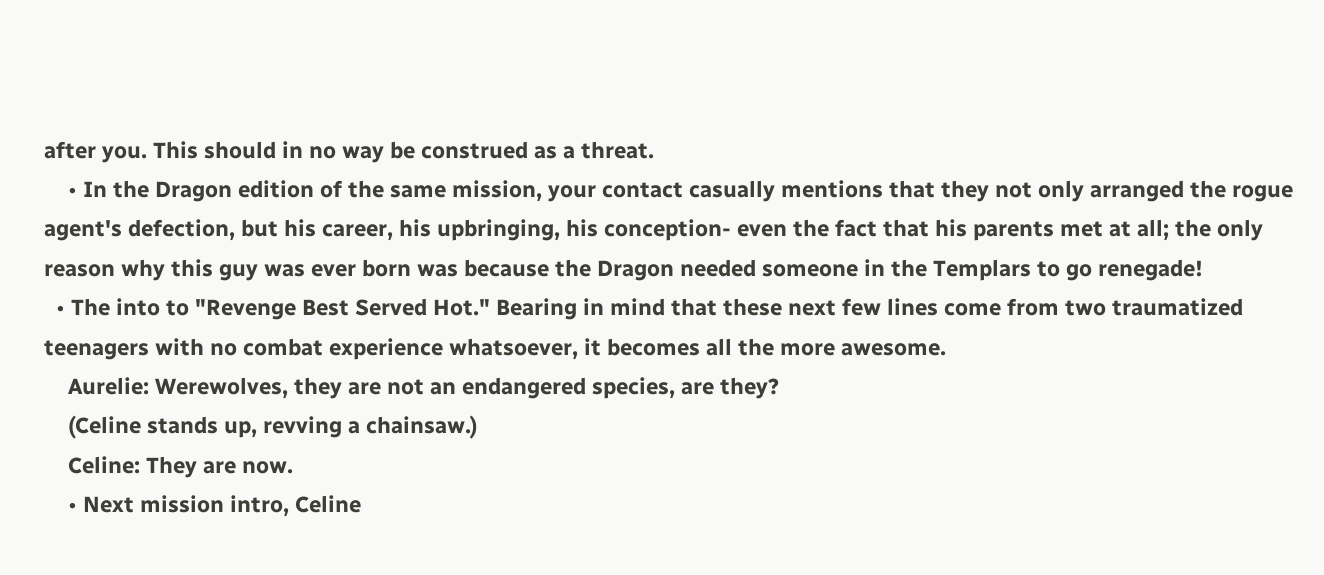after you. This should in no way be construed as a threat.
    • In the Dragon edition of the same mission, your contact casually mentions that they not only arranged the rogue agent's defection, but his career, his upbringing, his conception- even the fact that his parents met at all; the only reason why this guy was ever born was because the Dragon needed someone in the Templars to go renegade!
  • The into to "Revenge Best Served Hot." Bearing in mind that these next few lines come from two traumatized teenagers with no combat experience whatsoever, it becomes all the more awesome.
    Aurelie: Werewolves, they are not an endangered species, are they?
    (Celine stands up, revving a chainsaw.)
    Celine: They are now.
    • Next mission intro, Celine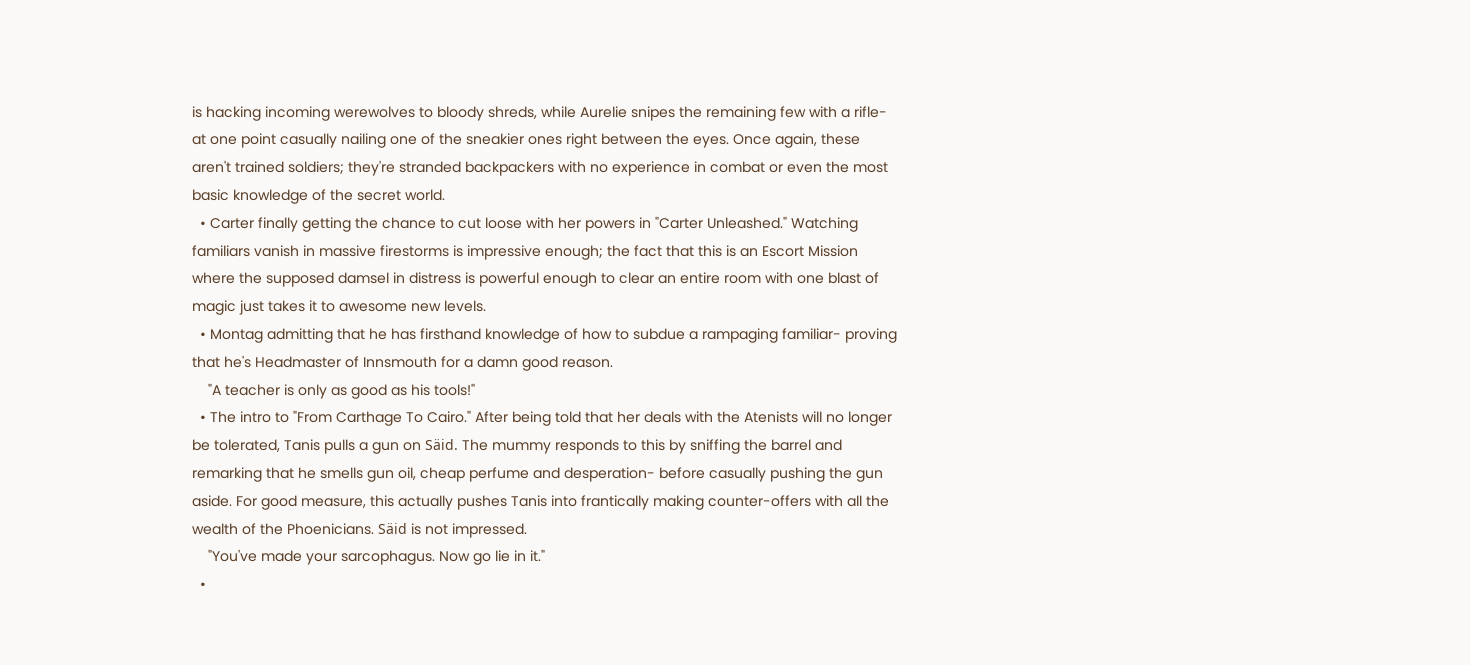is hacking incoming werewolves to bloody shreds, while Aurelie snipes the remaining few with a rifle- at one point casually nailing one of the sneakier ones right between the eyes. Once again, these aren't trained soldiers; they're stranded backpackers with no experience in combat or even the most basic knowledge of the secret world.
  • Carter finally getting the chance to cut loose with her powers in "Carter Unleashed." Watching familiars vanish in massive firestorms is impressive enough; the fact that this is an Escort Mission where the supposed damsel in distress is powerful enough to clear an entire room with one blast of magic just takes it to awesome new levels.
  • Montag admitting that he has firsthand knowledge of how to subdue a rampaging familiar- proving that he's Headmaster of Innsmouth for a damn good reason.
    "A teacher is only as good as his tools!"
  • The intro to "From Carthage To Cairo." After being told that her deals with the Atenists will no longer be tolerated, Tanis pulls a gun on Säid. The mummy responds to this by sniffing the barrel and remarking that he smells gun oil, cheap perfume and desperation- before casually pushing the gun aside. For good measure, this actually pushes Tanis into frantically making counter-offers with all the wealth of the Phoenicians. Säid is not impressed.
    "You've made your sarcophagus. Now go lie in it."
  •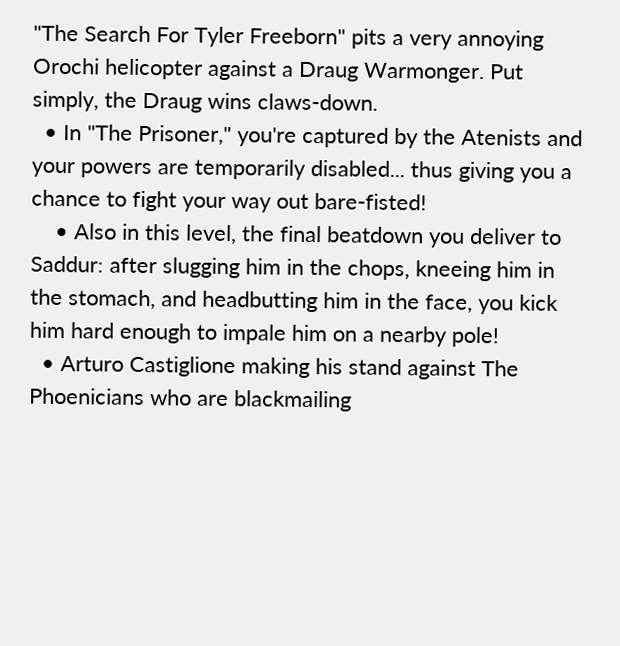"The Search For Tyler Freeborn" pits a very annoying Orochi helicopter against a Draug Warmonger. Put simply, the Draug wins claws-down.
  • In "The Prisoner," you're captured by the Atenists and your powers are temporarily disabled... thus giving you a chance to fight your way out bare-fisted!
    • Also in this level, the final beatdown you deliver to Saddur: after slugging him in the chops, kneeing him in the stomach, and headbutting him in the face, you kick him hard enough to impale him on a nearby pole!
  • Arturo Castiglione making his stand against The Phoenicians who are blackmailing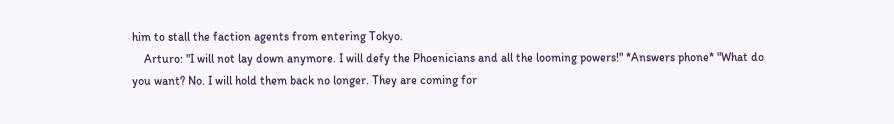him to stall the faction agents from entering Tokyo.
    Arturo: "I will not lay down anymore. I will defy the Phoenicians and all the looming powers!" *Answers phone* "What do you want? No. I will hold them back no longer. They are coming for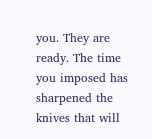you. They are ready. The time you imposed has sharpened the knives that will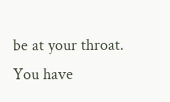be at your throat. You have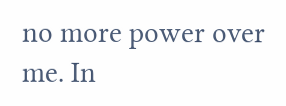no more power over me. In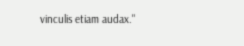vinculis etiam audax."